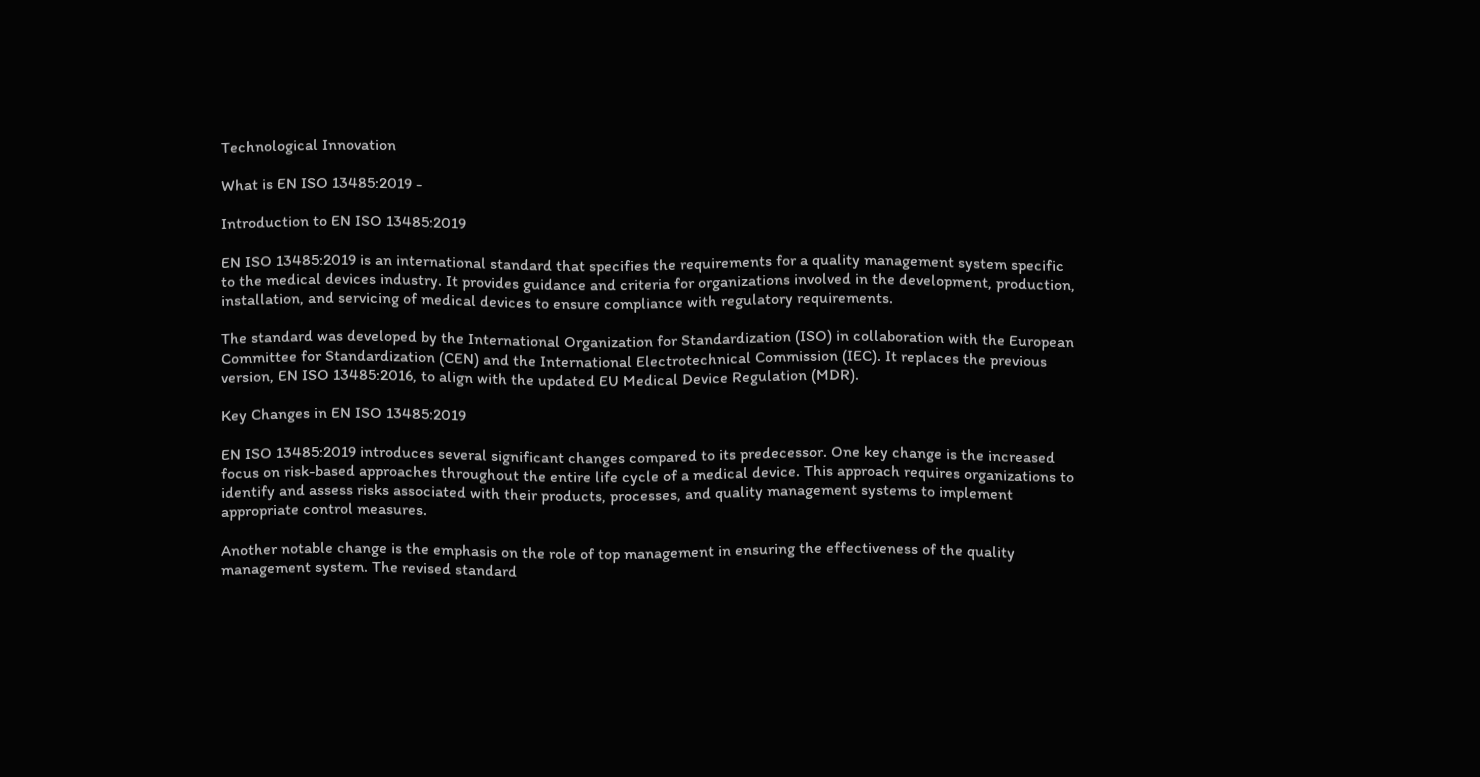Technological Innovation

What is EN ISO 13485:2019 -

Introduction to EN ISO 13485:2019

EN ISO 13485:2019 is an international standard that specifies the requirements for a quality management system specific to the medical devices industry. It provides guidance and criteria for organizations involved in the development, production, installation, and servicing of medical devices to ensure compliance with regulatory requirements.

The standard was developed by the International Organization for Standardization (ISO) in collaboration with the European Committee for Standardization (CEN) and the International Electrotechnical Commission (IEC). It replaces the previous version, EN ISO 13485:2016, to align with the updated EU Medical Device Regulation (MDR).

Key Changes in EN ISO 13485:2019

EN ISO 13485:2019 introduces several significant changes compared to its predecessor. One key change is the increased focus on risk-based approaches throughout the entire life cycle of a medical device. This approach requires organizations to identify and assess risks associated with their products, processes, and quality management systems to implement appropriate control measures.

Another notable change is the emphasis on the role of top management in ensuring the effectiveness of the quality management system. The revised standard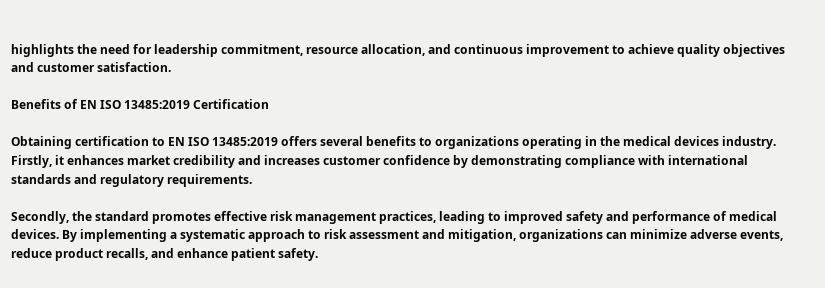highlights the need for leadership commitment, resource allocation, and continuous improvement to achieve quality objectives and customer satisfaction.

Benefits of EN ISO 13485:2019 Certification

Obtaining certification to EN ISO 13485:2019 offers several benefits to organizations operating in the medical devices industry. Firstly, it enhances market credibility and increases customer confidence by demonstrating compliance with international standards and regulatory requirements.

Secondly, the standard promotes effective risk management practices, leading to improved safety and performance of medical devices. By implementing a systematic approach to risk assessment and mitigation, organizations can minimize adverse events, reduce product recalls, and enhance patient safety.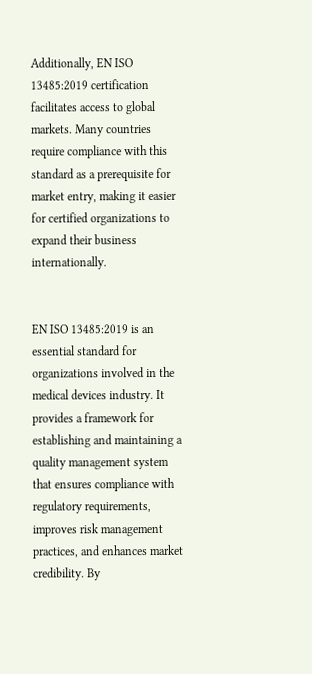Additionally, EN ISO 13485:2019 certification facilitates access to global markets. Many countries require compliance with this standard as a prerequisite for market entry, making it easier for certified organizations to expand their business internationally.


EN ISO 13485:2019 is an essential standard for organizations involved in the medical devices industry. It provides a framework for establishing and maintaining a quality management system that ensures compliance with regulatory requirements, improves risk management practices, and enhances market credibility. By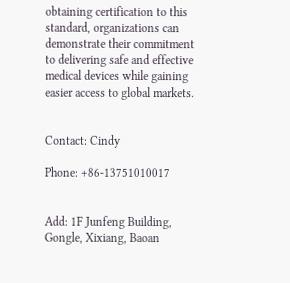obtaining certification to this standard, organizations can demonstrate their commitment to delivering safe and effective medical devices while gaining easier access to global markets.


Contact: Cindy

Phone: +86-13751010017


Add: 1F Junfeng Building, Gongle, Xixiang, Baoan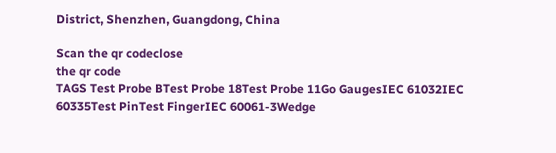District, Shenzhen, Guangdong, China

Scan the qr codeclose
the qr code
TAGS Test Probe BTest Probe 18Test Probe 11Go GaugesIEC 61032IEC 60335Test PinTest FingerIEC 60061-3Wedge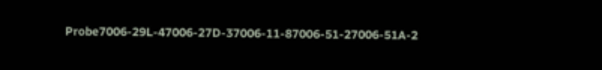Probe7006-29L-47006-27D-37006-11-87006-51-27006-51A-2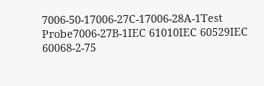7006-50-17006-27C-17006-28A-1Test Probe7006-27B-1IEC 61010IEC 60529IEC 60068-2-75